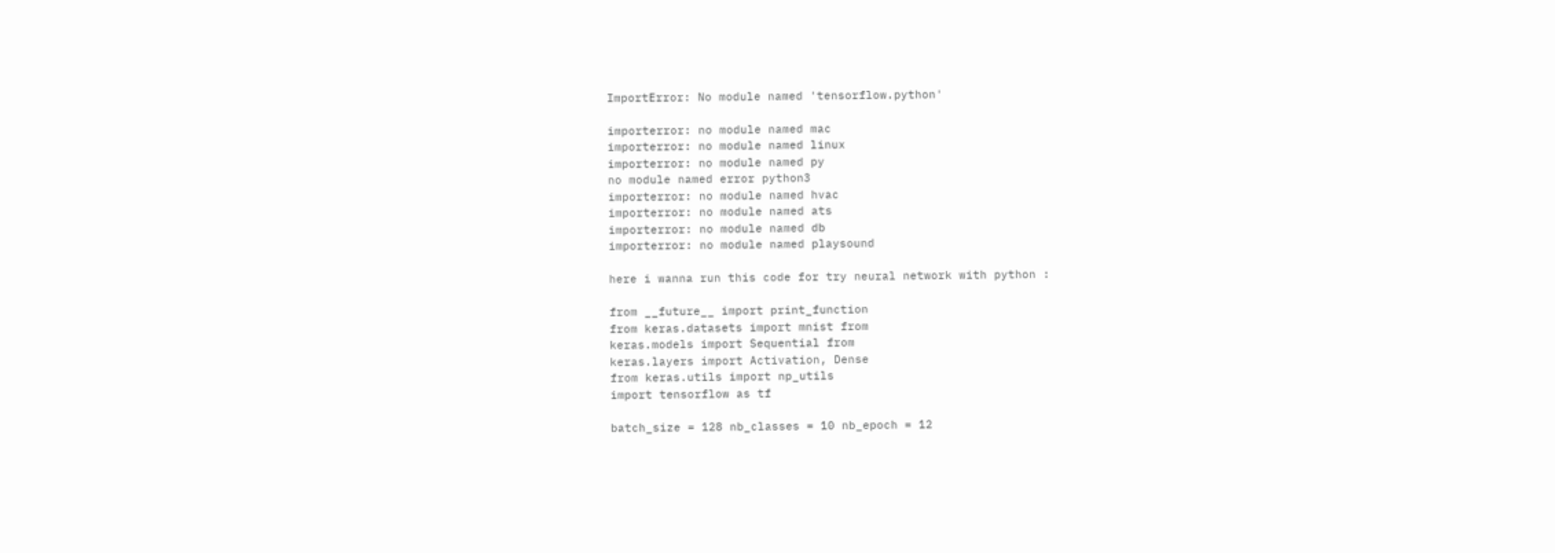ImportError: No module named 'tensorflow.python'

importerror: no module named mac
importerror: no module named linux
importerror: no module named py
no module named error python3
importerror: no module named hvac
importerror: no module named ats
importerror: no module named db
importerror: no module named playsound

here i wanna run this code for try neural network with python :

from __future__ import print_function
from keras.datasets import mnist from
keras.models import Sequential from
keras.layers import Activation, Dense
from keras.utils import np_utils
import tensorflow as tf

batch_size = 128 nb_classes = 10 nb_epoch = 12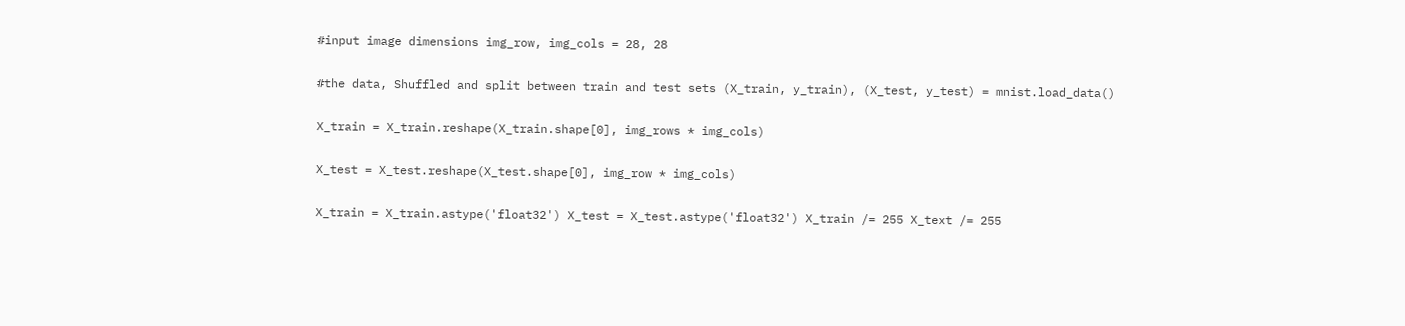#input image dimensions img_row, img_cols = 28, 28

#the data, Shuffled and split between train and test sets (X_train, y_train), (X_test, y_test) = mnist.load_data()

X_train = X_train.reshape(X_train.shape[0], img_rows * img_cols)

X_test = X_test.reshape(X_test.shape[0], img_row * img_cols)

X_train = X_train.astype('float32') X_test = X_test.astype('float32') X_train /= 255 X_text /= 255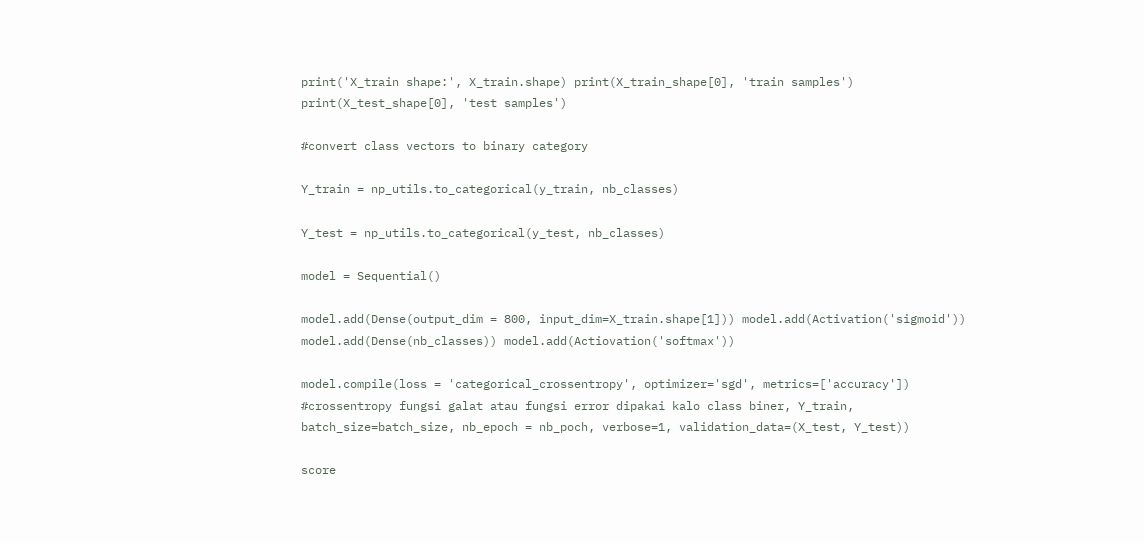print('X_train shape:', X_train.shape) print(X_train_shape[0], 'train samples') print(X_test_shape[0], 'test samples')

#convert class vectors to binary category

Y_train = np_utils.to_categorical(y_train, nb_classes)

Y_test = np_utils.to_categorical(y_test, nb_classes)

model = Sequential()

model.add(Dense(output_dim = 800, input_dim=X_train.shape[1])) model.add(Activation('sigmoid')) model.add(Dense(nb_classes)) model.add(Actiovation('softmax'))

model.compile(loss = 'categorical_crossentropy', optimizer='sgd', metrics=['accuracy']) #crossentropy fungsi galat atau fungsi error dipakai kalo class biner, Y_train, batch_size=batch_size, nb_epoch = nb_poch, verbose=1, validation_data=(X_test, Y_test))

score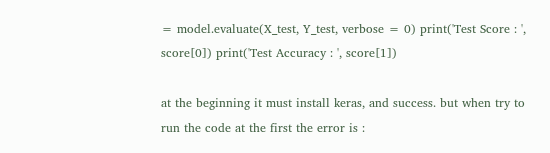= model.evaluate(X_test, Y_test, verbose = 0) print('Test Score : ', score[0]) print('Test Accuracy : ', score[1])

at the beginning it must install keras, and success. but when try to run the code at the first the error is :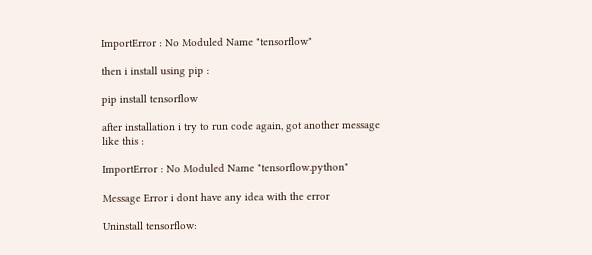ImportError : No Moduled Name "tensorflow"

then i install using pip :

pip install tensorflow

after installation i try to run code again, got another message like this :

ImportError : No Moduled Name "tensorflow.python"

Message Error i dont have any idea with the error

Uninstall tensorflow: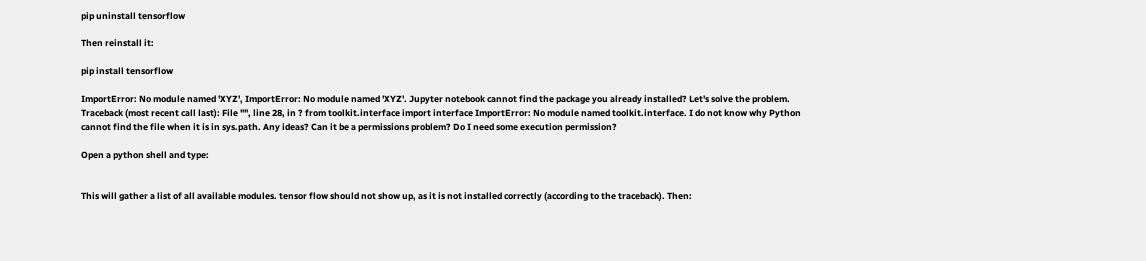pip uninstall tensorflow

Then reinstall it:

pip install tensorflow

ImportError: No module named 'XYZ', ImportError: No module named 'XYZ'. Jupyter notebook cannot find the package you already installed? Let's solve the problem. Traceback (most recent call last): File "", line 28, in ? from toolkit.interface import interface ImportError: No module named toolkit.interface. I do not know why Python cannot find the file when it is in sys.path. Any ideas? Can it be a permissions problem? Do I need some execution permission?

Open a python shell and type:


This will gather a list of all available modules. tensor flow should not show up, as it is not installed correctly (according to the traceback). Then: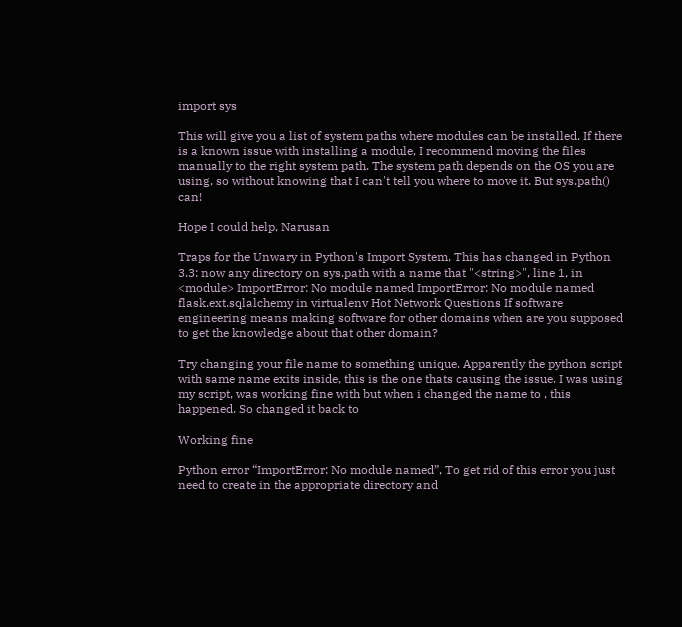import sys

This will give you a list of system paths where modules can be installed. If there is a known issue with installing a module, I recommend moving the files manually to the right system path. The system path depends on the OS you are using, so without knowing that I can't tell you where to move it. But sys.path() can!

Hope I could help, Narusan

Traps for the Unwary in Python's Import System, This has changed in Python 3.3: now any directory on sys.path with a name that "<string>", line 1, in <module> ImportError: No module named ImportError: No module named flask.ext.sqlalchemy in virtualenv Hot Network Questions If software engineering means making software for other domains when are you supposed to get the knowledge about that other domain?

Try changing your file name to something unique. Apparently the python script with same name exits inside, this is the one thats causing the issue. I was using my script, was working fine with but when i changed the name to , this happened. So changed it back to

Working fine

Python error “ImportError: No module named”, To get rid of this error you just need to create in the appropriate directory and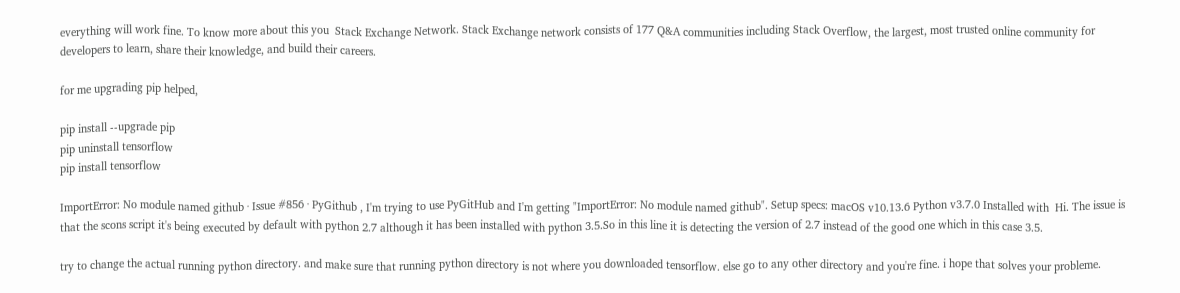everything will work fine. To know more about this you  Stack Exchange Network. Stack Exchange network consists of 177 Q&A communities including Stack Overflow, the largest, most trusted online community for developers to learn, share their knowledge, and build their careers.

for me upgrading pip helped,

pip install --upgrade pip
pip uninstall tensorflow
pip install tensorflow

ImportError: No module named github · Issue #856 · PyGithub , I'm trying to use PyGitHub and I'm getting "ImportError: No module named github". Setup specs: macOS v10.13.6 Python v3.7.0 Installed with  Hi. The issue is that the scons script it's being executed by default with python 2.7 although it has been installed with python 3.5.So in this line it is detecting the version of 2.7 instead of the good one which in this case 3.5.

try to change the actual running python directory. and make sure that running python directory is not where you downloaded tensorflow. else go to any other directory and you're fine. i hope that solves your probleme.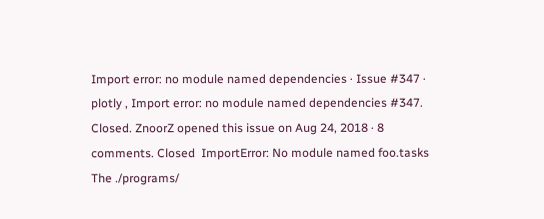Import error: no module named dependencies · Issue #347 · plotly , Import error: no module named dependencies #347. Closed. ZnoorZ opened this issue on Aug 24, 2018 · 8 comments. Closed  ImportError: No module named foo.tasks The ./programs/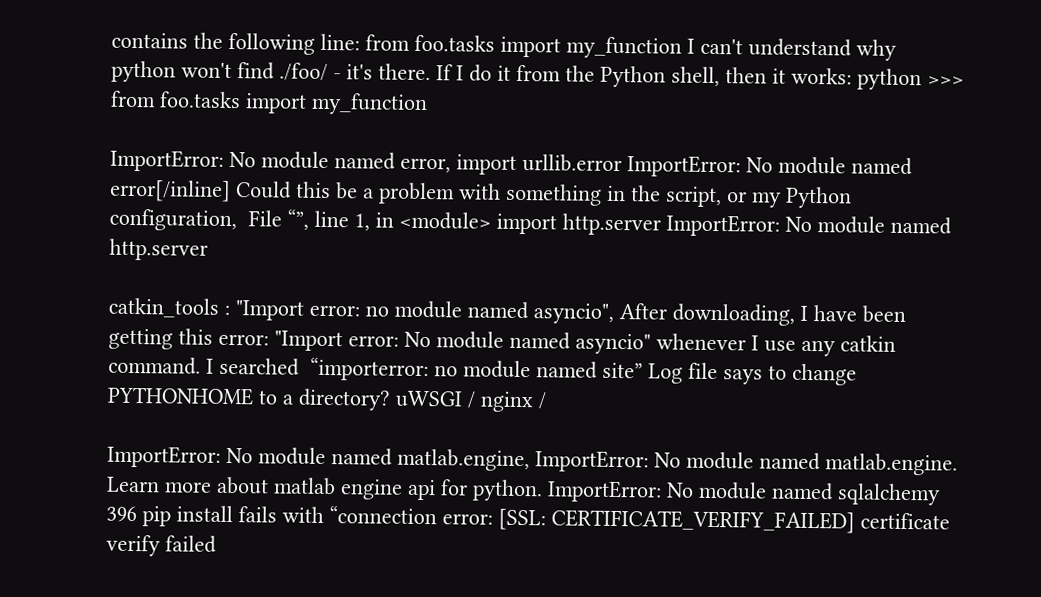contains the following line: from foo.tasks import my_function I can't understand why python won't find ./foo/ - it's there. If I do it from the Python shell, then it works: python >>> from foo.tasks import my_function

ImportError: No module named error, import urllib.error ImportError: No module named error[/inline] Could this be a problem with something in the script, or my Python configuration,  File “”, line 1, in <module> import http.server ImportError: No module named http.server

catkin_tools : "Import error: no module named asyncio", After downloading, I have been getting this error: "Import error: No module named asyncio" whenever I use any catkin command. I searched  “importerror: no module named site” Log file says to change PYTHONHOME to a directory? uWSGI / nginx /

ImportError: No module named matlab.engine, ImportError: No module named matlab.engine. Learn more about matlab engine api for python. ImportError: No module named sqlalchemy 396 pip install fails with “connection error: [SSL: CERTIFICATE_VERIFY_FAILED] certificate verify failed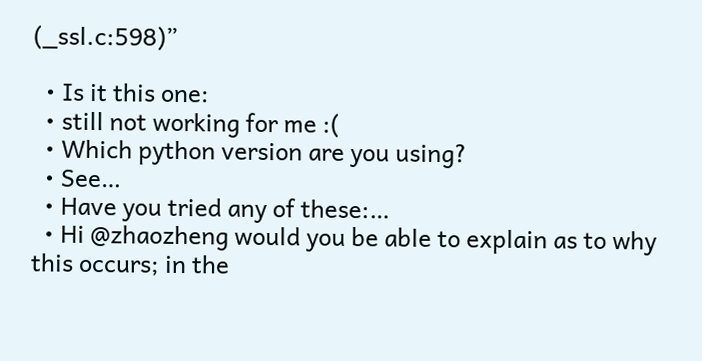(_ssl.c:598)”

  • Is it this one:
  • still not working for me :(
  • Which python version are you using?
  • See…
  • Have you tried any of these:…
  • Hi @zhaozheng would you be able to explain as to why this occurs; in the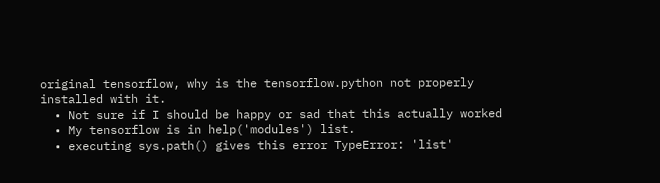original tensorflow, why is the tensorflow.python not properly installed with it.
  • Not sure if I should be happy or sad that this actually worked
  • My tensorflow is in help('modules') list.
  • executing sys.path() gives this error TypeError: 'list'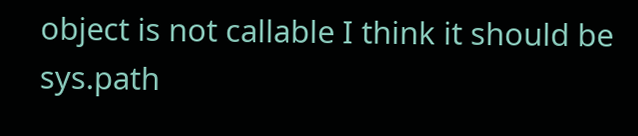object is not callable I think it should be sys.path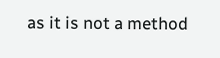as it is not a method